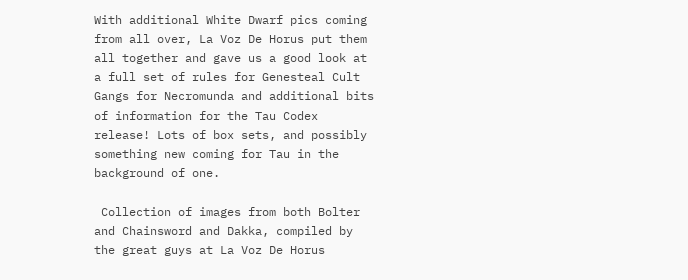With additional White Dwarf pics coming from all over, La Voz De Horus put them all together and gave us a good look at a full set of rules for Genesteal Cult Gangs for Necromunda and additional bits of information for the Tau Codex release! Lots of box sets, and possibly something new coming for Tau in the background of one.

 Collection of images from both Bolter and Chainsword and Dakka, compiled by the great guys at La Voz De Horus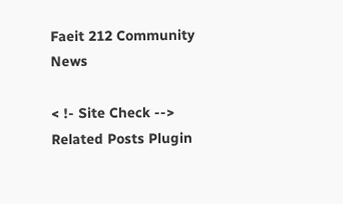Faeit 212 Community News

< !- Site Check -->
Related Posts Plugin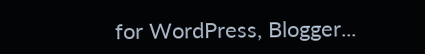for WordPress, Blogger...